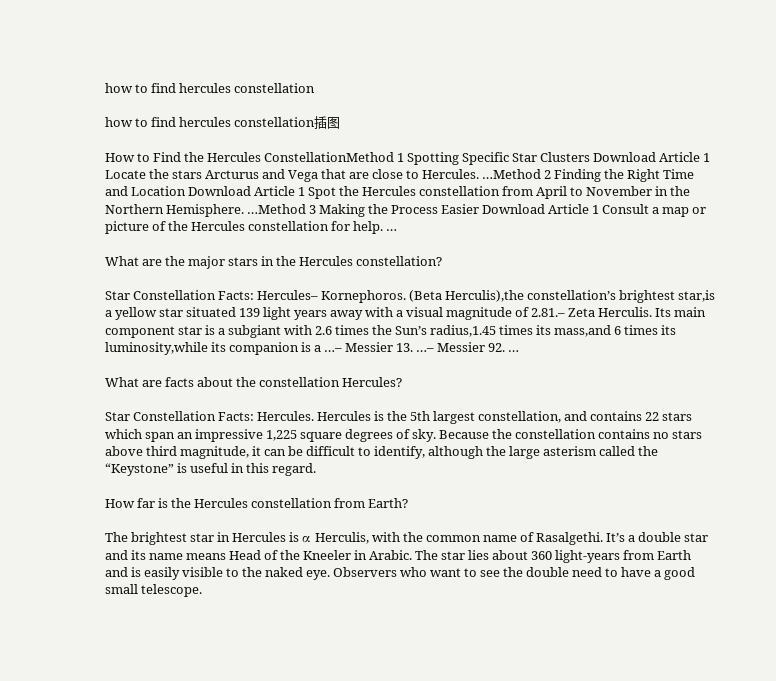how to find hercules constellation

how to find hercules constellation插图

How to Find the Hercules ConstellationMethod 1 Spotting Specific Star Clusters Download Article 1 Locate the stars Arcturus and Vega that are close to Hercules. …Method 2 Finding the Right Time and Location Download Article 1 Spot the Hercules constellation from April to November in the Northern Hemisphere. …Method 3 Making the Process Easier Download Article 1 Consult a map or picture of the Hercules constellation for help. …

What are the major stars in the Hercules constellation?

Star Constellation Facts: Hercules– Kornephoros. (Beta Herculis),the constellation’s brightest star,is a yellow star situated 139 light years away with a visual magnitude of 2.81.– Zeta Herculis. Its main component star is a subgiant with 2.6 times the Sun’s radius,1.45 times its mass,and 6 times its luminosity,while its companion is a …– Messier 13. …– Messier 92. …

What are facts about the constellation Hercules?

Star Constellation Facts: Hercules. Hercules is the 5th largest constellation, and contains 22 stars which span an impressive 1,225 square degrees of sky. Because the constellation contains no stars above third magnitude, it can be difficult to identify, although the large asterism called the “Keystone” is useful in this regard.

How far is the Hercules constellation from Earth?

The brightest star in Hercules is α Herculis, with the common name of Rasalgethi. It’s a double star and its name means Head of the Kneeler in Arabic. The star lies about 360 light-years from Earth and is easily visible to the naked eye. Observers who want to see the double need to have a good small telescope.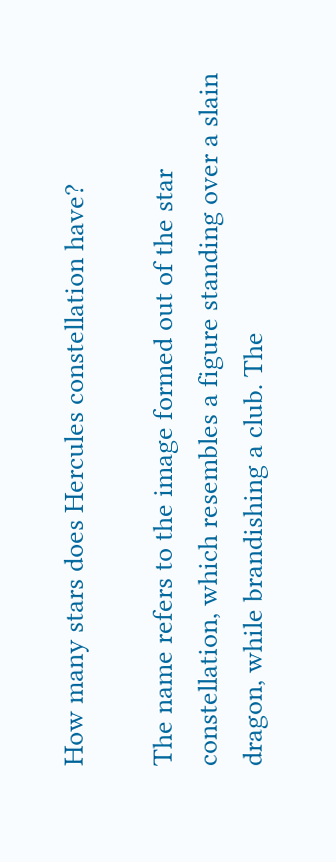How many stars does Hercules constellation have?

The name refers to the image formed out of the star constellation, which resembles a figure standing over a slain dragon, while brandishing a club. The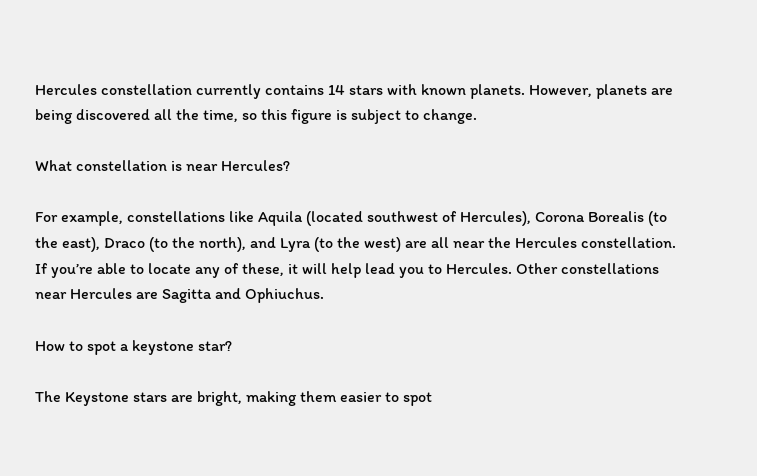Hercules constellation currently contains 14 stars with known planets. However, planets are being discovered all the time, so this figure is subject to change.

What constellation is near Hercules?

For example, constellations like Aquila (located southwest of Hercules), Corona Borealis (to the east), Draco (to the north), and Lyra (to the west) are all near the Hercules constellation. If you’re able to locate any of these, it will help lead you to Hercules. Other constellations near Hercules are Sagitta and Ophiuchus.

How to spot a keystone star?

The Keystone stars are bright, making them easier to spot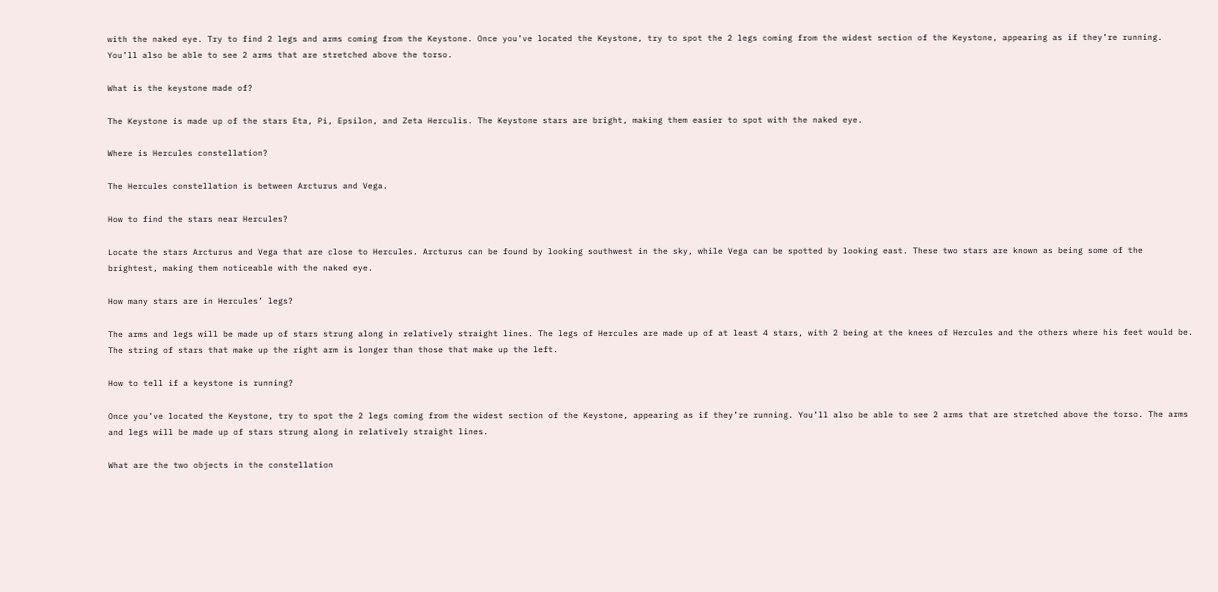with the naked eye. Try to find 2 legs and arms coming from the Keystone. Once you’ve located the Keystone, try to spot the 2 legs coming from the widest section of the Keystone, appearing as if they’re running. You’ll also be able to see 2 arms that are stretched above the torso.

What is the keystone made of?

The Keystone is made up of the stars Eta, Pi, Epsilon, and Zeta Herculis. The Keystone stars are bright, making them easier to spot with the naked eye.

Where is Hercules constellation?

The Hercules constellation is between Arcturus and Vega.

How to find the stars near Hercules?

Locate the stars Arcturus and Vega that are close to Hercules. Arcturus can be found by looking southwest in the sky, while Vega can be spotted by looking east. These two stars are known as being some of the brightest, making them noticeable with the naked eye.

How many stars are in Hercules’ legs?

The arms and legs will be made up of stars strung along in relatively straight lines. The legs of Hercules are made up of at least 4 stars, with 2 being at the knees of Hercules and the others where his feet would be. The string of stars that make up the right arm is longer than those that make up the left.

How to tell if a keystone is running?

Once you’ve located the Keystone, try to spot the 2 legs coming from the widest section of the Keystone, appearing as if they’re running. You’ll also be able to see 2 arms that are stretched above the torso. The arms and legs will be made up of stars strung along in relatively straight lines.

What are the two objects in the constellation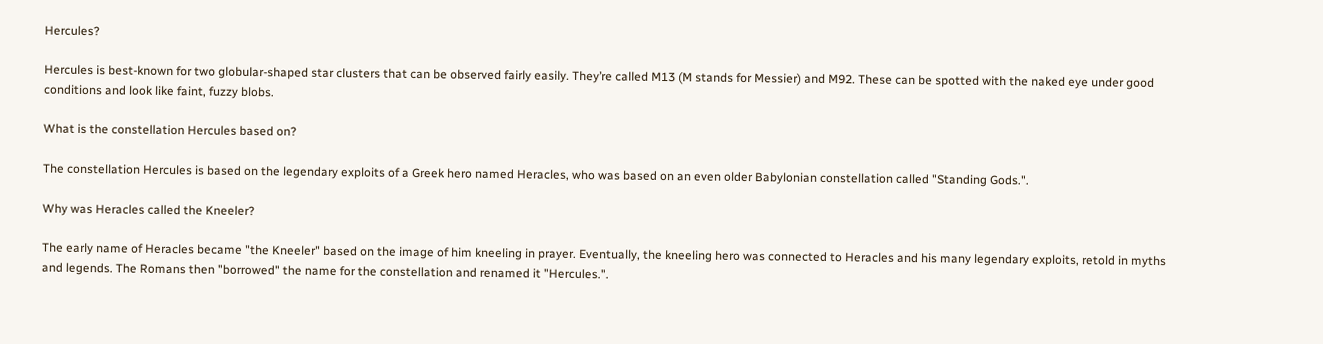Hercules?

Hercules is best-known for two globular-shaped star clusters that can be observed fairly easily. They’re called M13 (M stands for Messier) and M92. These can be spotted with the naked eye under good conditions and look like faint, fuzzy blobs.

What is the constellation Hercules based on?

The constellation Hercules is based on the legendary exploits of a Greek hero named Heracles, who was based on an even older Babylonian constellation called "Standing Gods.".

Why was Heracles called the Kneeler?

The early name of Heracles became "the Kneeler" based on the image of him kneeling in prayer. Eventually, the kneeling hero was connected to Heracles and his many legendary exploits, retold in myths and legends. The Romans then "borrowed" the name for the constellation and renamed it "Hercules.".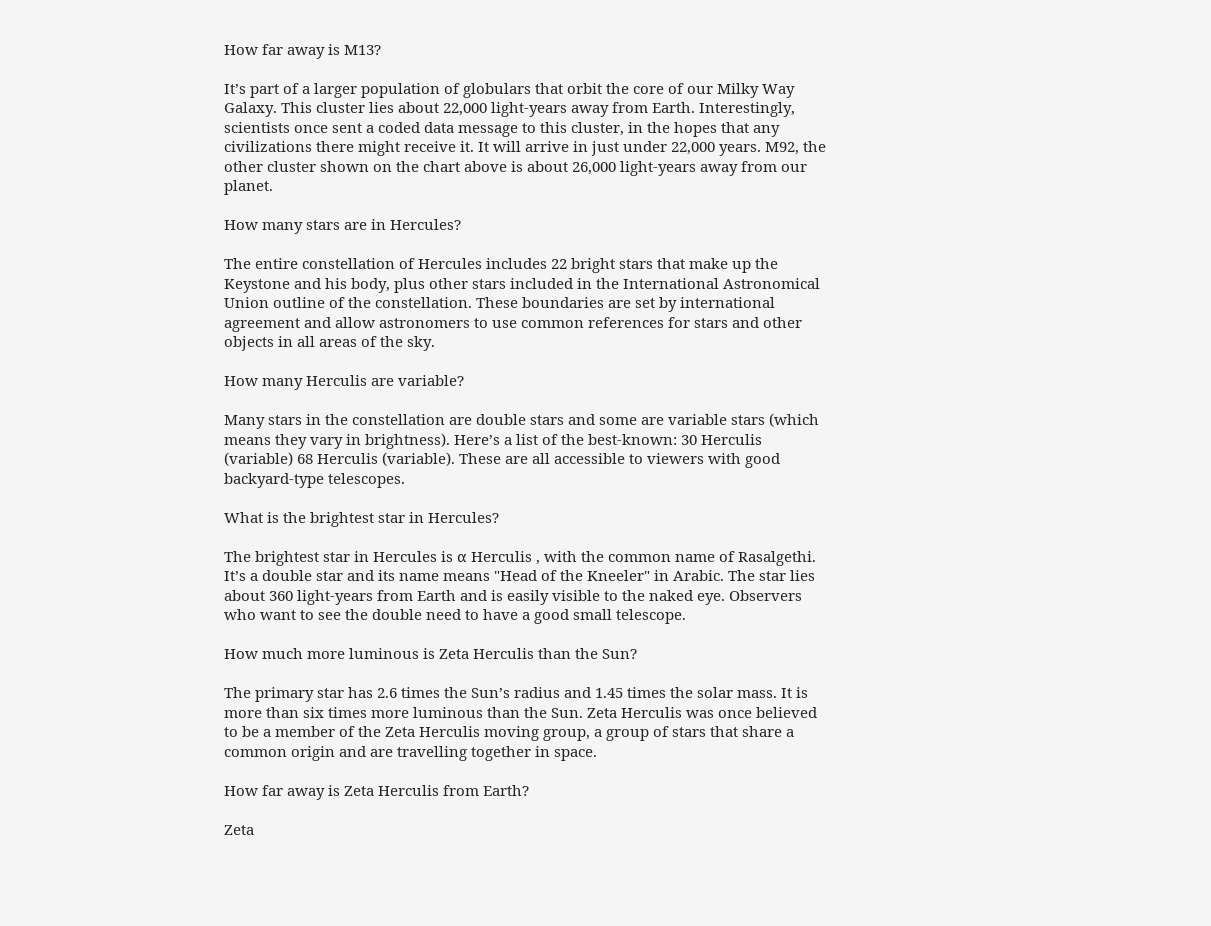How far away is M13?

It’s part of a larger population of globulars that orbit the core of our Milky Way Galaxy. This cluster lies about 22,000 light-years away from Earth. Interestingly, scientists once sent a coded data message to this cluster, in the hopes that any civilizations there might receive it. It will arrive in just under 22,000 years. M92, the other cluster shown on the chart above is about 26,000 light-years away from our planet.

How many stars are in Hercules?

The entire constellation of Hercules includes 22 bright stars that make up the Keystone and his body, plus other stars included in the International Astronomical Union outline of the constellation. These boundaries are set by international agreement and allow astronomers to use common references for stars and other objects in all areas of the sky.

How many Herculis are variable?

Many stars in the constellation are double stars and some are variable stars (which means they vary in brightness). Here’s a list of the best-known: 30 Herculis (variable) 68 Herculis (variable). These are all accessible to viewers with good backyard-type telescopes.

What is the brightest star in Hercules?

The brightest star in Hercules is α Herculis , with the common name of Rasalgethi. It’s a double star and its name means "Head of the Kneeler" in Arabic. The star lies about 360 light-years from Earth and is easily visible to the naked eye. Observers who want to see the double need to have a good small telescope.

How much more luminous is Zeta Herculis than the Sun?

The primary star has 2.6 times the Sun’s radius and 1.45 times the solar mass. It is more than six times more luminous than the Sun. Zeta Herculis was once believed to be a member of the Zeta Herculis moving group, a group of stars that share a common origin and are travelling together in space.

How far away is Zeta Herculis from Earth?

Zeta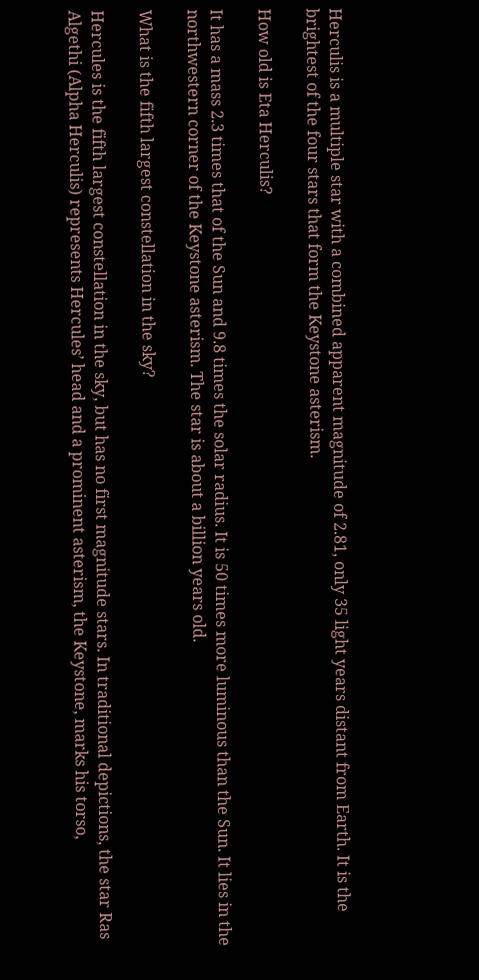Herculis is a multiple star with a combined apparent magnitude of 2.81, only 35 light years distant from Earth. It is the brightest of the four stars that form the Keystone asterism.

How old is Eta Herculis?

It has a mass 2.3 times that of the Sun and 9.8 times the solar radius. It is 50 times more luminous than the Sun. It lies in the northwestern corner of the Keystone asterism. The star is about a billion years old.

What is the fifth largest constellation in the sky?

Hercules is the fifth largest constellation in the sky, but has no first magnitude stars. In traditional depictions, the star Ras Algethi (Alpha Herculis) represents Hercules’ head and a prominent asterism, the Keystone, marks his torso,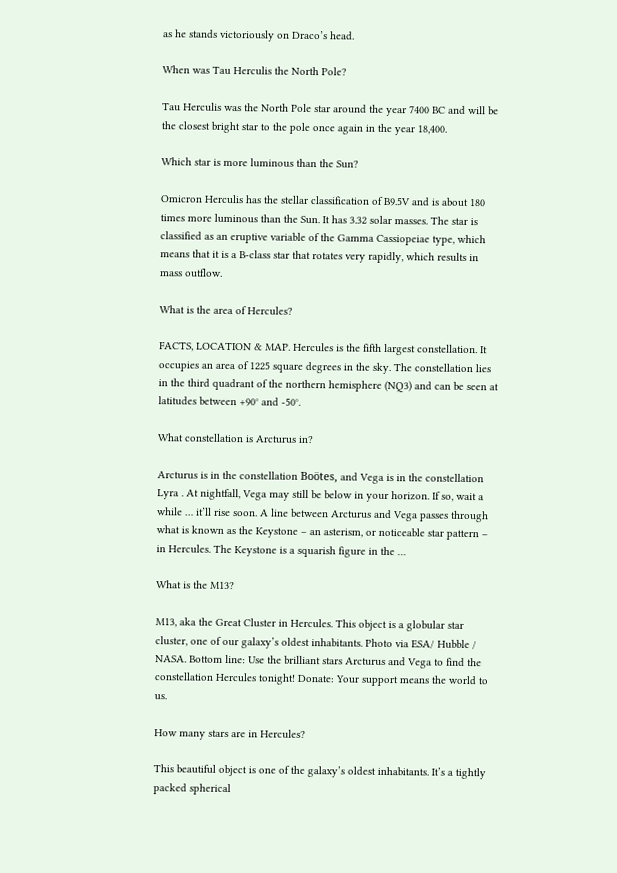as he stands victoriously on Draco’s head.

When was Tau Herculis the North Pole?

Tau Herculis was the North Pole star around the year 7400 BC and will be the closest bright star to the pole once again in the year 18,400.

Which star is more luminous than the Sun?

Omicron Herculis has the stellar classification of B9.5V and is about 180 times more luminous than the Sun. It has 3.32 solar masses. The star is classified as an eruptive variable of the Gamma Cassiopeiae type, which means that it is a B-class star that rotates very rapidly, which results in mass outflow.

What is the area of Hercules?

FACTS, LOCATION & MAP. Hercules is the fifth largest constellation. It occupies an area of 1225 square degrees in the sky. The constellation lies in the third quadrant of the northern hemisphere (NQ3) and can be seen at latitudes between +90° and -50°.

What constellation is Arcturus in?

Arcturus is in the constellation Boötes, and Vega is in the constellation Lyra . At nightfall, Vega may still be below in your horizon. If so, wait a while … it’ll rise soon. A line between Arcturus and Vega passes through what is known as the Keystone – an asterism, or noticeable star pattern – in Hercules. The Keystone is a squarish figure in the …

What is the M13?

M13, aka the Great Cluster in Hercules. This object is a globular star cluster, one of our galaxy’s oldest inhabitants. Photo via ESA/ Hubble / NASA. Bottom line: Use the brilliant stars Arcturus and Vega to find the constellation Hercules tonight! Donate: Your support means the world to us.

How many stars are in Hercules?

This beautiful object is one of the galaxy’s oldest inhabitants. It’s a tightly packed spherical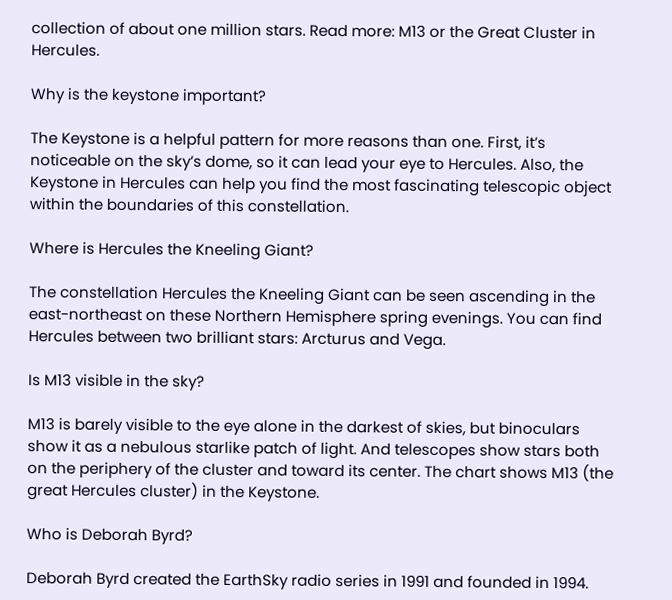collection of about one million stars. Read more: M13 or the Great Cluster in Hercules.

Why is the keystone important?

The Keystone is a helpful pattern for more reasons than one. First, it’s noticeable on the sky’s dome, so it can lead your eye to Hercules. Also, the Keystone in Hercules can help you find the most fascinating telescopic object within the boundaries of this constellation.

Where is Hercules the Kneeling Giant?

The constellation Hercules the Kneeling Giant can be seen ascending in the east-northeast on these Northern Hemisphere spring evenings. You can find Hercules between two brilliant stars: Arcturus and Vega.

Is M13 visible in the sky?

M13 is barely visible to the eye alone in the darkest of skies, but binoculars show it as a nebulous starlike patch of light. And telescopes show stars both on the periphery of the cluster and toward its center. The chart shows M13 (the great Hercules cluster) in the Keystone.

Who is Deborah Byrd?

Deborah Byrd created the EarthSky radio series in 1991 and founded in 1994.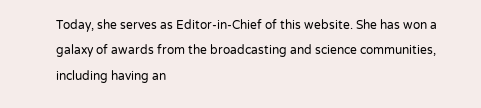Today, she serves as Editor-in-Chief of this website. She has won a galaxy of awards from the broadcasting and science communities, including having an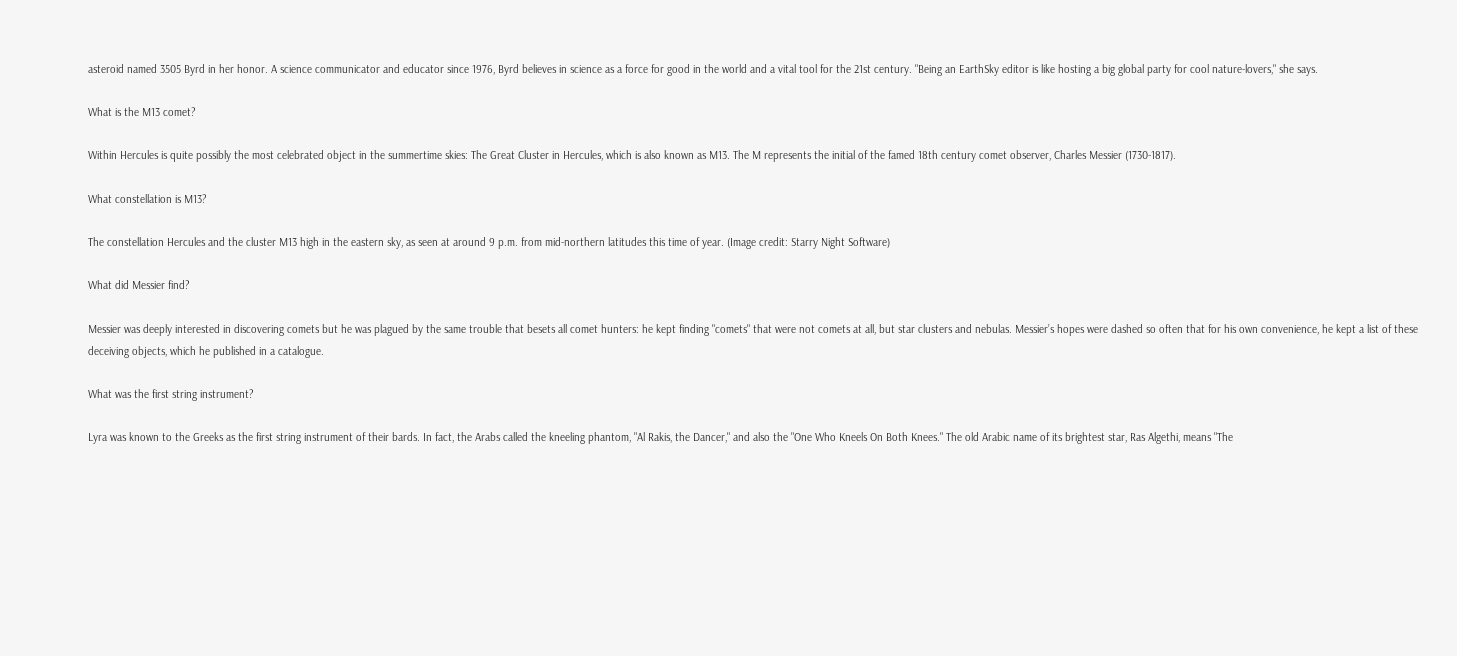asteroid named 3505 Byrd in her honor. A science communicator and educator since 1976, Byrd believes in science as a force for good in the world and a vital tool for the 21st century. "Being an EarthSky editor is like hosting a big global party for cool nature-lovers," she says.

What is the M13 comet?

Within Hercules is quite possibly the most celebrated object in the summertime skies: The Great Cluster in Hercules, which is also known as M13. The M represents the initial of the famed 18th century comet observer, Charles Messier (1730-1817).

What constellation is M13?

The constellation Hercules and the cluster M13 high in the eastern sky, as seen at around 9 p.m. from mid-northern latitudes this time of year. (Image credit: Starry Night Software)

What did Messier find?

Messier was deeply interested in discovering comets but he was plagued by the same trouble that besets all comet hunters: he kept finding "comets" that were not comets at all, but star clusters and nebulas. Messier’s hopes were dashed so often that for his own convenience, he kept a list of these deceiving objects, which he published in a catalogue.

What was the first string instrument?

Lyra was known to the Greeks as the first string instrument of their bards. In fact, the Arabs called the kneeling phantom, "Al Rakis, the Dancer," and also the "One Who Kneels On Both Knees." The old Arabic name of its brightest star, Ras Algethi, means "The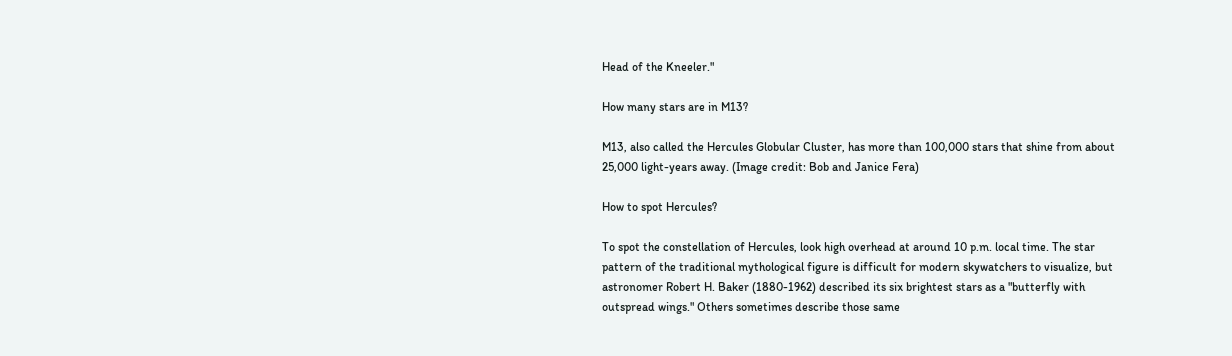Head of the Kneeler."

How many stars are in M13?

M13, also called the Hercules Globular Cluster, has more than 100,000 stars that shine from about 25,000 light-years away. (Image credit: Bob and Janice Fera)

How to spot Hercules?

To spot the constellation of Hercules, look high overhead at around 10 p.m. local time. The star pattern of the traditional mythological figure is difficult for modern skywatchers to visualize, but astronomer Robert H. Baker (1880-1962) described its six brightest stars as a "butterfly with outspread wings." Others sometimes describe those same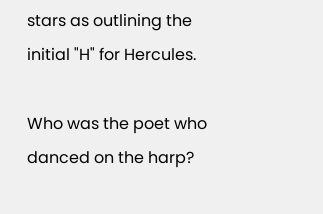stars as outlining the initial "H" for Hercules.

Who was the poet who danced on the harp?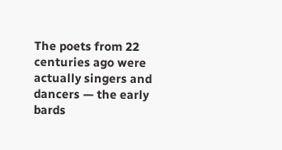The poets from 22 centuries ago were actually singers and dancers — the early bards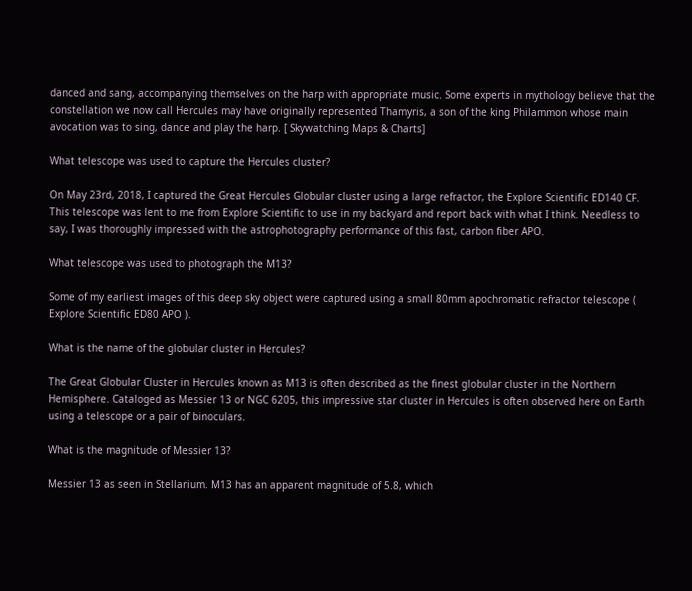danced and sang, accompanying themselves on the harp with appropriate music. Some experts in mythology believe that the constellation we now call Hercules may have originally represented Thamyris, a son of the king Philammon whose main avocation was to sing, dance and play the harp. [ Skywatching Maps & Charts]

What telescope was used to capture the Hercules cluster?

On May 23rd, 2018, I captured the Great Hercules Globular cluster using a large refractor, the Explore Scientific ED140 CF. This telescope was lent to me from Explore Scientific to use in my backyard and report back with what I think. Needless to say, I was thoroughly impressed with the astrophotography performance of this fast, carbon fiber APO.

What telescope was used to photograph the M13?

Some of my earliest images of this deep sky object were captured using a small 80mm apochromatic refractor telescope ( Explore Scientific ED80 APO ).

What is the name of the globular cluster in Hercules?

The Great Globular Cluster in Hercules known as M13 is often described as the finest globular cluster in the Northern Hemisphere. Cataloged as Messier 13 or NGC 6205, this impressive star cluster in Hercules is often observed here on Earth using a telescope or a pair of binoculars.

What is the magnitude of Messier 13?

Messier 13 as seen in Stellarium. M13 has an apparent magnitude of 5.8, which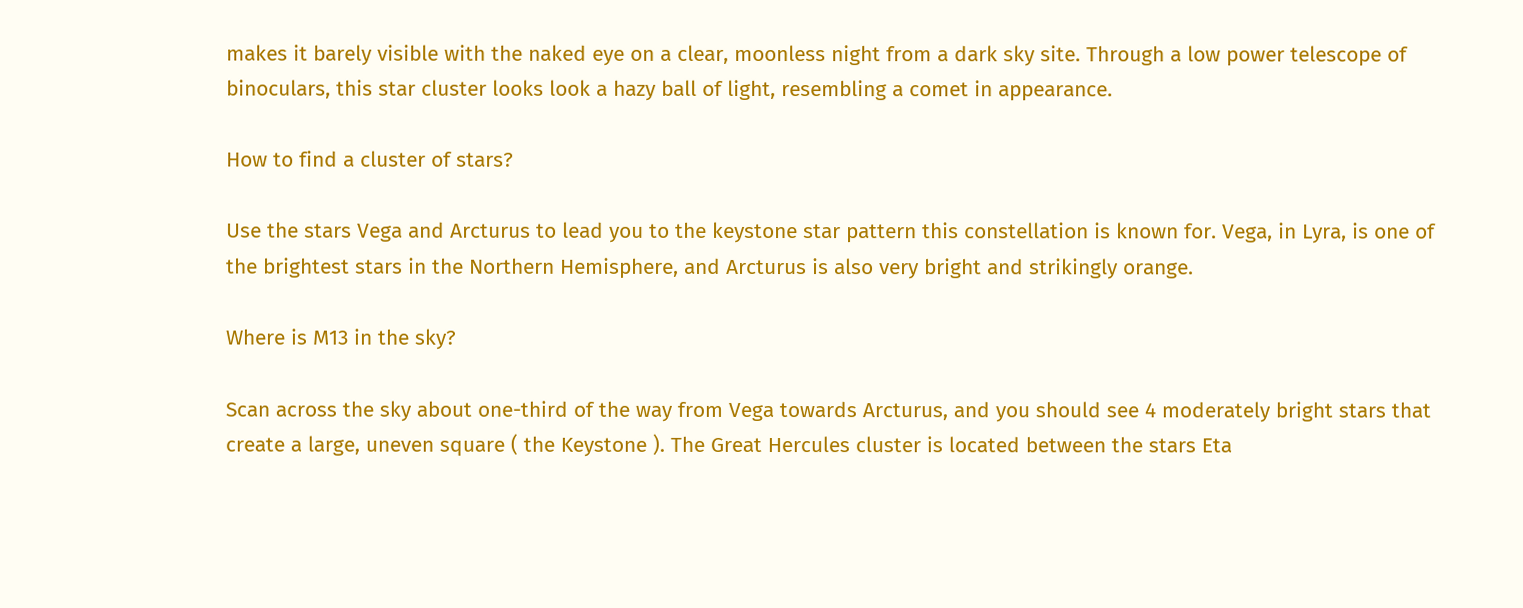makes it barely visible with the naked eye on a clear, moonless night from a dark sky site. Through a low power telescope of binoculars, this star cluster looks look a hazy ball of light, resembling a comet in appearance.

How to find a cluster of stars?

Use the stars Vega and Arcturus to lead you to the keystone star pattern this constellation is known for. Vega, in Lyra, is one of the brightest stars in the Northern Hemisphere, and Arcturus is also very bright and strikingly orange.

Where is M13 in the sky?

Scan across the sky about one-third of the way from Vega towards Arcturus, and you should see 4 moderately bright stars that create a large, uneven square ( the Keystone ). The Great Hercules cluster is located between the stars Eta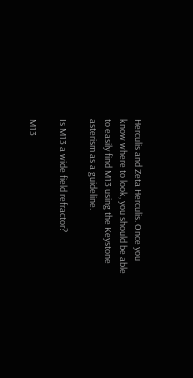Herculis and Zeta Herculis. Once you know where to look, you should be able to easily find M13 using the Keystone asterism as a guideline.

Is M13 a wide field refractor?

M13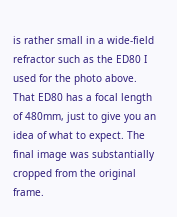is rather small in a wide-field refractor such as the ED80 I used for the photo above. That ED80 has a focal length of 480mm, just to give you an idea of what to expect. The final image was substantially cropped from the original frame.